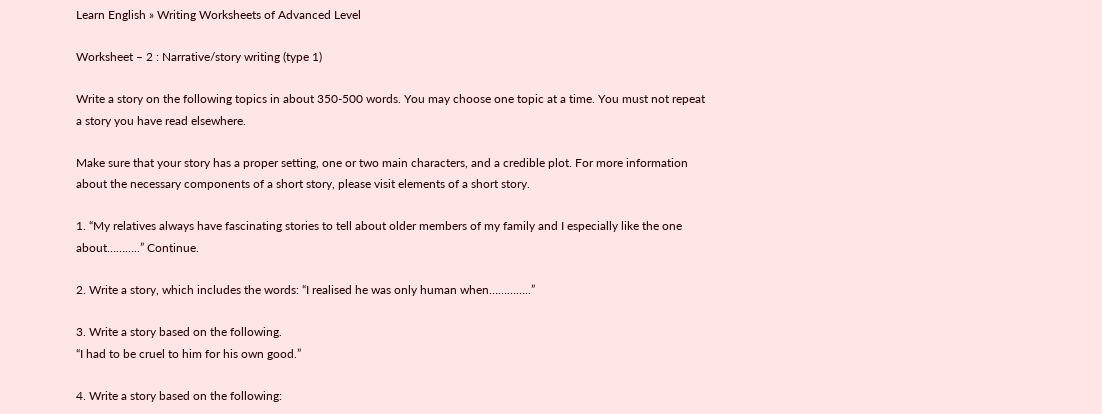Learn English » Writing Worksheets of Advanced Level

Worksheet – 2 : Narrative/story writing (type 1)

Write a story on the following topics in about 350-500 words. You may choose one topic at a time. You must not repeat a story you have read elsewhere.

Make sure that your story has a proper setting, one or two main characters, and a credible plot. For more information about the necessary components of a short story, please visit elements of a short story.

1. “My relatives always have fascinating stories to tell about older members of my family and I especially like the one about………..” Continue.

2. Write a story, which includes the words: “I realised he was only human when…………..”

3. Write a story based on the following.
“I had to be cruel to him for his own good.”

4. Write a story based on the following: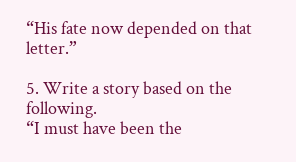“His fate now depended on that letter.”

5. Write a story based on the following.
“I must have been the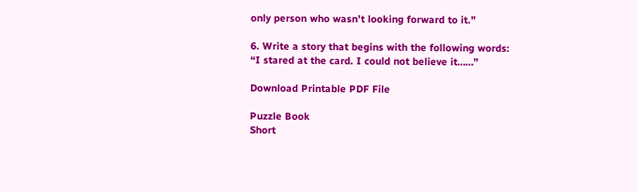only person who wasn’t looking forward to it.”

6. Write a story that begins with the following words:
“I stared at the card. I could not believe it……”

Download Printable PDF File

Puzzle Book
Short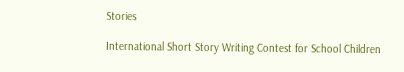Stories

International Short Story Writing Contest for School Children